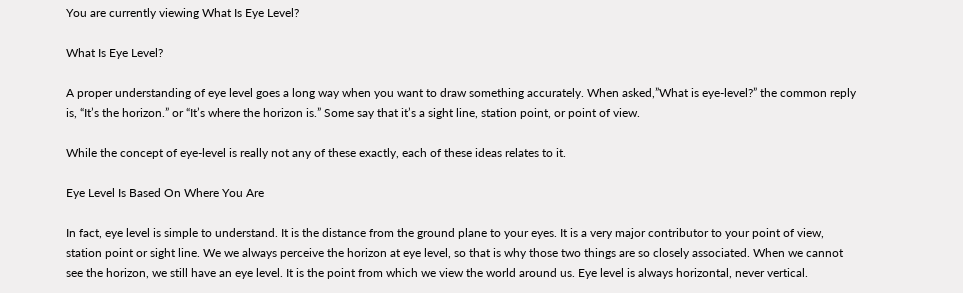You are currently viewing What Is Eye Level?

What Is Eye Level?

A proper understanding of eye level goes a long way when you want to draw something accurately. When asked,”What is eye-level?” the common reply is, “It’s the horizon.” or “It’s where the horizon is.” Some say that it’s a sight line, station point, or point of view.

While the concept of eye-level is really not any of these exactly, each of these ideas relates to it.

Eye Level Is Based On Where You Are

In fact, eye level is simple to understand. It is the distance from the ground plane to your eyes. It is a very major contributor to your point of view, station point or sight line. We we always perceive the horizon at eye level, so that is why those two things are so closely associated. When we cannot see the horizon, we still have an eye level. It is the point from which we view the world around us. Eye level is always horizontal, never vertical.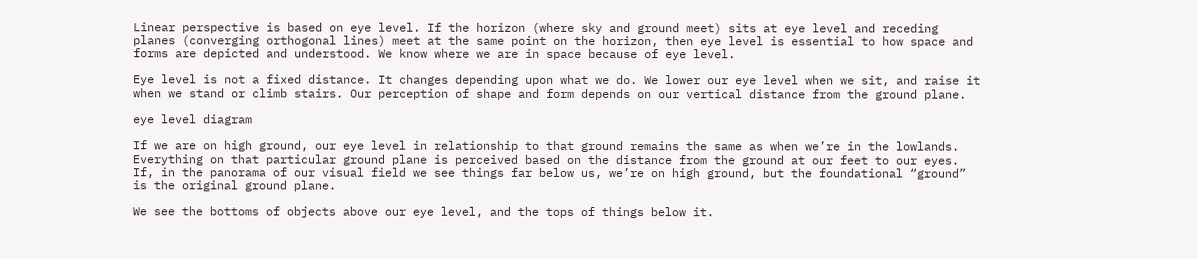Linear perspective is based on eye level. If the horizon (where sky and ground meet) sits at eye level and receding planes (converging orthogonal lines) meet at the same point on the horizon, then eye level is essential to how space and forms are depicted and understood. We know where we are in space because of eye level.

Eye level is not a fixed distance. It changes depending upon what we do. We lower our eye level when we sit, and raise it when we stand or climb stairs. Our perception of shape and form depends on our vertical distance from the ground plane.

eye level diagram

If we are on high ground, our eye level in relationship to that ground remains the same as when we’re in the lowlands. Everything on that particular ground plane is perceived based on the distance from the ground at our feet to our eyes. If, in the panorama of our visual field we see things far below us, we’re on high ground, but the foundational “ground” is the original ground plane.

We see the bottoms of objects above our eye level, and the tops of things below it.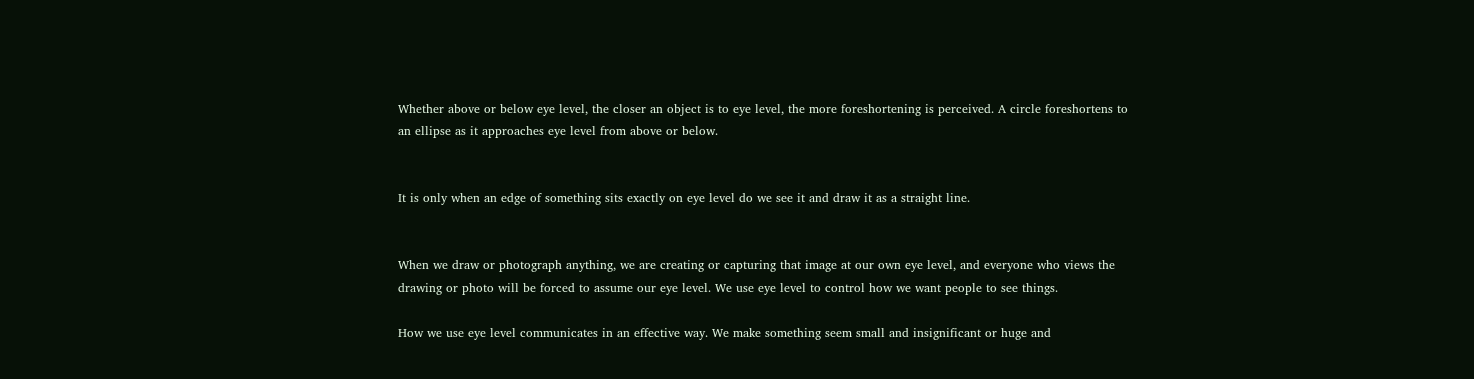Whether above or below eye level, the closer an object is to eye level, the more foreshortening is perceived. A circle foreshortens to an ellipse as it approaches eye level from above or below.


It is only when an edge of something sits exactly on eye level do we see it and draw it as a straight line.


When we draw or photograph anything, we are creating or capturing that image at our own eye level, and everyone who views the drawing or photo will be forced to assume our eye level. We use eye level to control how we want people to see things.

How we use eye level communicates in an effective way. We make something seem small and insignificant or huge and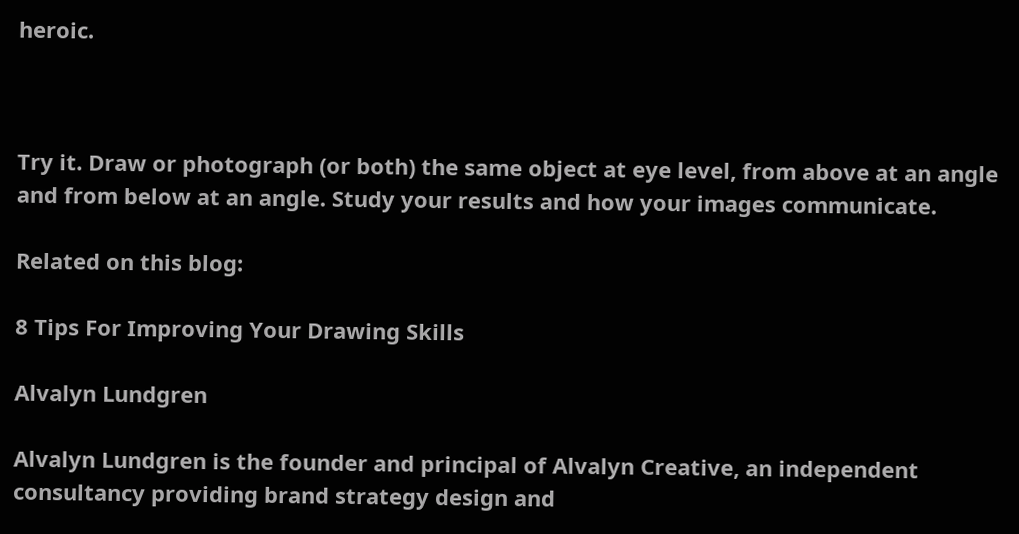heroic.



Try it. Draw or photograph (or both) the same object at eye level, from above at an angle and from below at an angle. Study your results and how your images communicate.

Related on this blog:

8 Tips For Improving Your Drawing Skills

Alvalyn Lundgren

Alvalyn Lundgren is the founder and principal of Alvalyn Creative, an independent consultancy providing brand strategy design and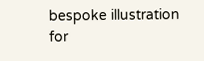bespoke illustration for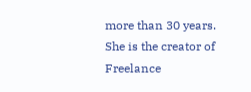more than 30 years. She is the creator of Freelance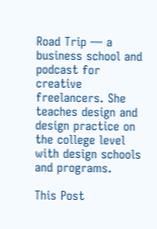Road Trip — a business school and podcast for creative freelancers. She teaches design and design practice on the college level with design schools and programs.

This Post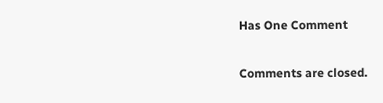Has One Comment

Comments are closed.